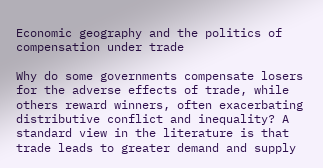Economic geography and the politics of compensation under trade

Why do some governments compensate losers for the adverse effects of trade, while others reward winners, often exacerbating distributive conflict and inequality? A standard view in the literature is that trade leads to greater demand and supply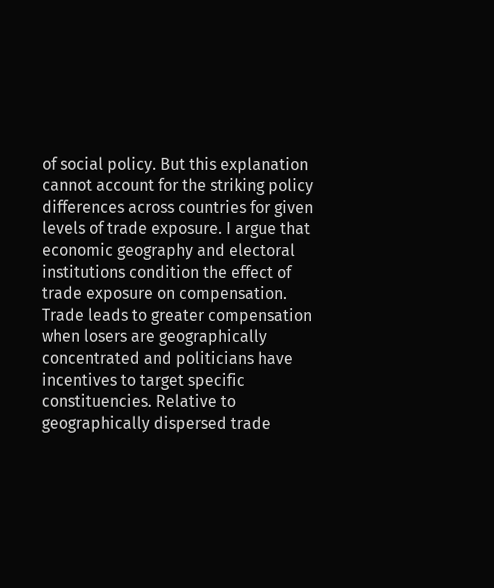of social policy. But this explanation cannot account for the striking policy differences across countries for given levels of trade exposure. I argue that economic geography and electoral institutions condition the effect of trade exposure on compensation. Trade leads to greater compensation when losers are geographically concentrated and politicians have incentives to target specific constituencies. Relative to geographically dispersed trade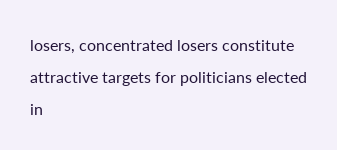losers, concentrated losers constitute attractive targets for politicians elected in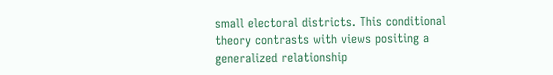small electoral districts. This conditional theory contrasts with views positing a generalized relationship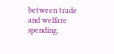between trade and welfare spending.